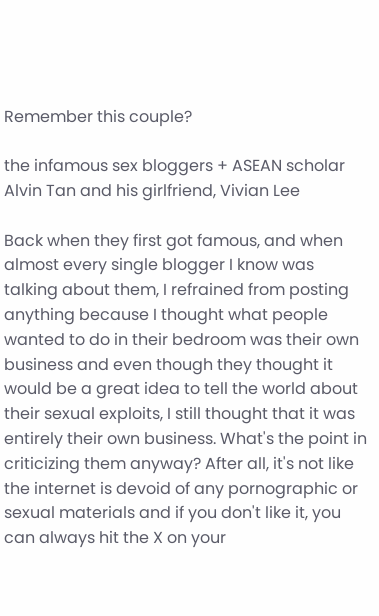Remember this couple?

the infamous sex bloggers + ASEAN scholar Alvin Tan and his girlfriend, Vivian Lee

Back when they first got famous, and when almost every single blogger I know was talking about them, I refrained from posting anything because I thought what people wanted to do in their bedroom was their own business and even though they thought it would be a great idea to tell the world about their sexual exploits, I still thought that it was entirely their own business. What's the point in criticizing them anyway? After all, it's not like the internet is devoid of any pornographic or sexual materials and if you don't like it, you can always hit the X on your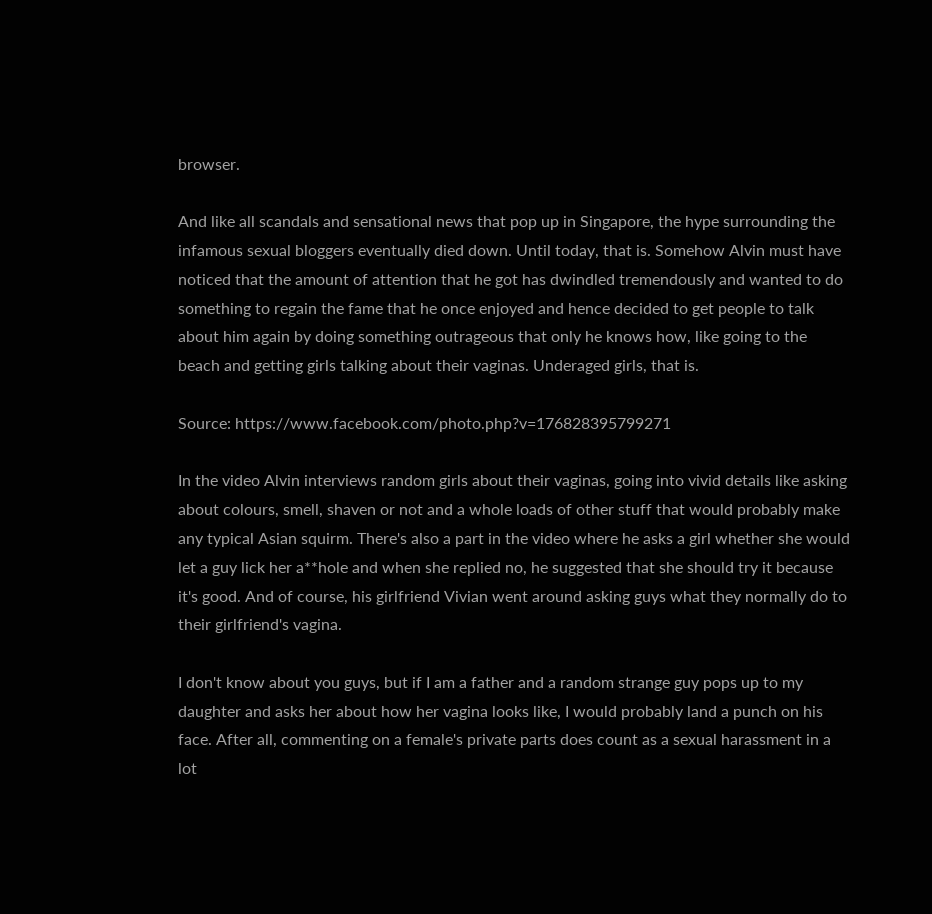browser.

And like all scandals and sensational news that pop up in Singapore, the hype surrounding the infamous sexual bloggers eventually died down. Until today, that is. Somehow Alvin must have noticed that the amount of attention that he got has dwindled tremendously and wanted to do something to regain the fame that he once enjoyed and hence decided to get people to talk about him again by doing something outrageous that only he knows how, like going to the beach and getting girls talking about their vaginas. Underaged girls, that is.

Source: https://www.facebook.com/photo.php?v=176828395799271

In the video Alvin interviews random girls about their vaginas, going into vivid details like asking about colours, smell, shaven or not and a whole loads of other stuff that would probably make any typical Asian squirm. There's also a part in the video where he asks a girl whether she would let a guy lick her a**hole and when she replied no, he suggested that she should try it because it's good. And of course, his girlfriend Vivian went around asking guys what they normally do to their girlfriend's vagina.

I don't know about you guys, but if I am a father and a random strange guy pops up to my daughter and asks her about how her vagina looks like, I would probably land a punch on his face. After all, commenting on a female's private parts does count as a sexual harassment in a lot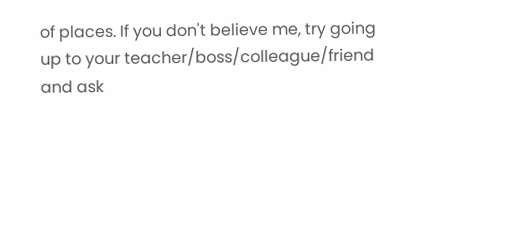of places. If you don't believe me, try going up to your teacher/boss/colleague/friend and ask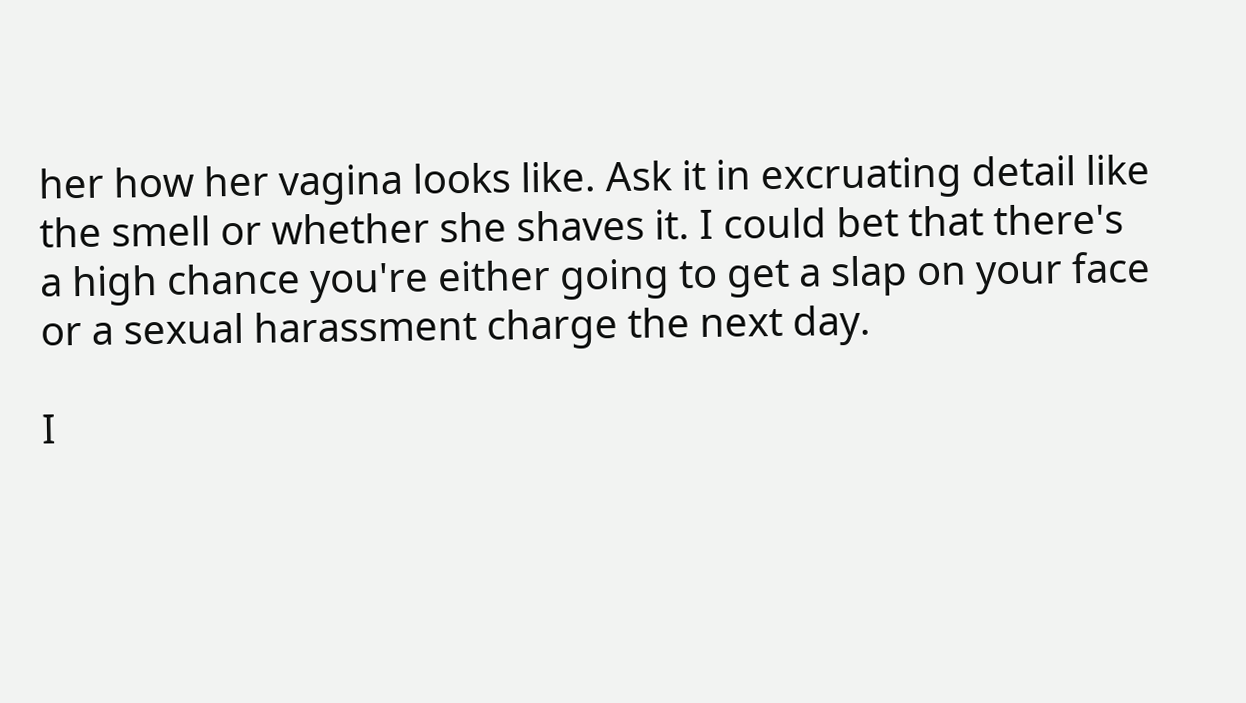her how her vagina looks like. Ask it in excruating detail like the smell or whether she shaves it. I could bet that there's a high chance you're either going to get a slap on your face or a sexual harassment charge the next day.

I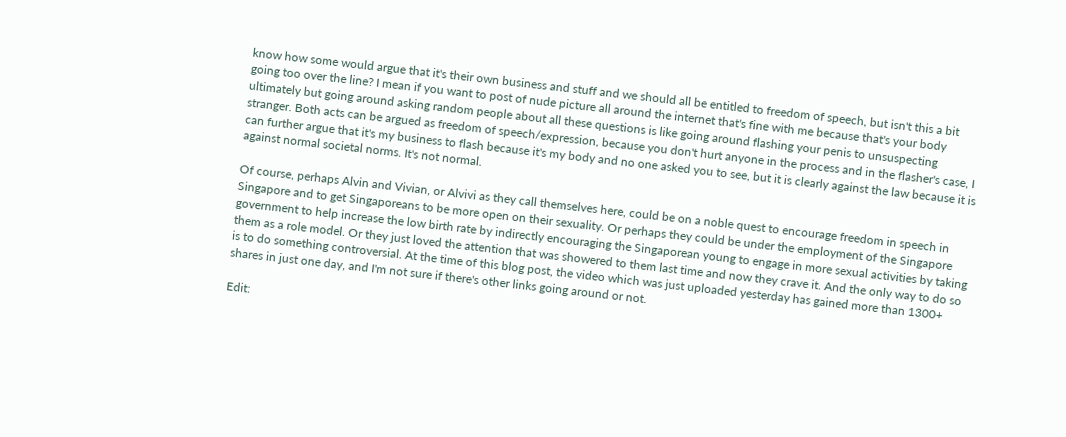know how some would argue that it's their own business and stuff and we should all be entitled to freedom of speech, but isn't this a bit going too over the line? I mean if you want to post of nude picture all around the internet that's fine with me because that's your body ultimately but going around asking random people about all these questions is like going around flashing your penis to unsuspecting stranger. Both acts can be argued as freedom of speech/expression, because you don't hurt anyone in the process and in the flasher's case, I can further argue that it's my business to flash because it's my body and no one asked you to see, but it is clearly against the law because it is against normal societal norms. It's not normal.

Of course, perhaps Alvin and Vivian, or Alvivi as they call themselves here, could be on a noble quest to encourage freedom in speech in Singapore and to get Singaporeans to be more open on their sexuality. Or perhaps they could be under the employment of the Singapore government to help increase the low birth rate by indirectly encouraging the Singaporean young to engage in more sexual activities by taking them as a role model. Or they just loved the attention that was showered to them last time and now they crave it. And the only way to do so is to do something controversial. At the time of this blog post, the video which was just uploaded yesterday has gained more than 1300+ shares in just one day, and I'm not sure if there's other links going around or not.

Edit: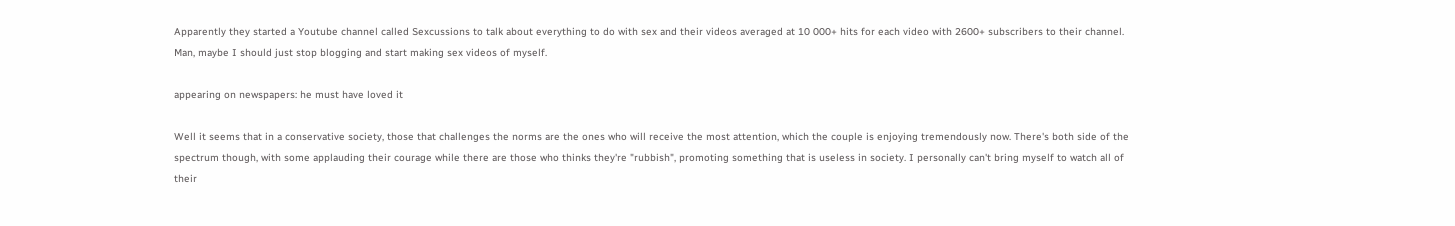Apparently they started a Youtube channel called Sexcussions to talk about everything to do with sex and their videos averaged at 10 000+ hits for each video with 2600+ subscribers to their channel. Man, maybe I should just stop blogging and start making sex videos of myself.

appearing on newspapers: he must have loved it

Well it seems that in a conservative society, those that challenges the norms are the ones who will receive the most attention, which the couple is enjoying tremendously now. There's both side of the spectrum though, with some applauding their courage while there are those who thinks they're "rubbish", promoting something that is useless in society. I personally can't bring myself to watch all of their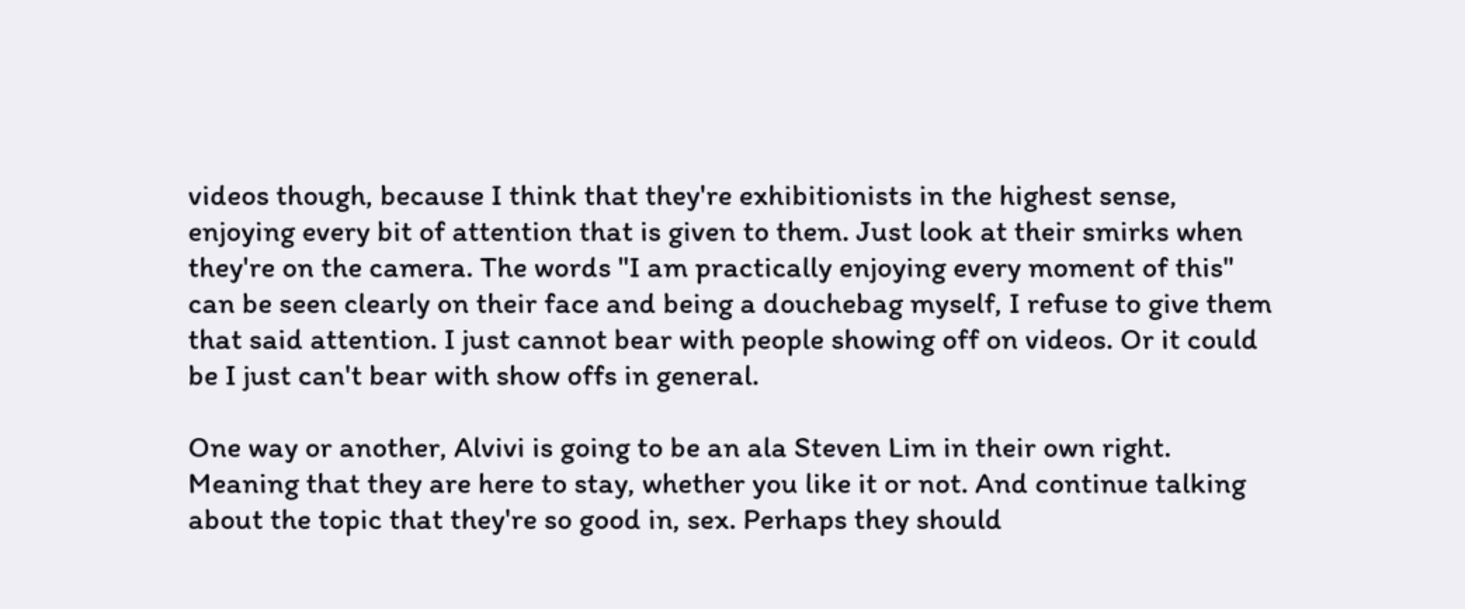videos though, because I think that they're exhibitionists in the highest sense, enjoying every bit of attention that is given to them. Just look at their smirks when they're on the camera. The words "I am practically enjoying every moment of this" can be seen clearly on their face and being a douchebag myself, I refuse to give them that said attention. I just cannot bear with people showing off on videos. Or it could be I just can't bear with show offs in general.

One way or another, Alvivi is going to be an ala Steven Lim in their own right. Meaning that they are here to stay, whether you like it or not. And continue talking about the topic that they're so good in, sex. Perhaps they should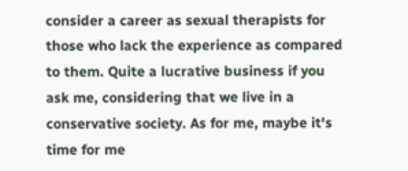consider a career as sexual therapists for those who lack the experience as compared to them. Quite a lucrative business if you ask me, considering that we live in a conservative society. As for me, maybe it's time for me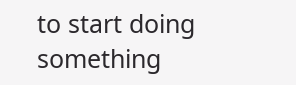to start doing something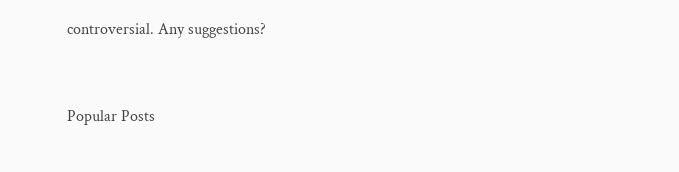controversial. Any suggestions?


Popular Posts